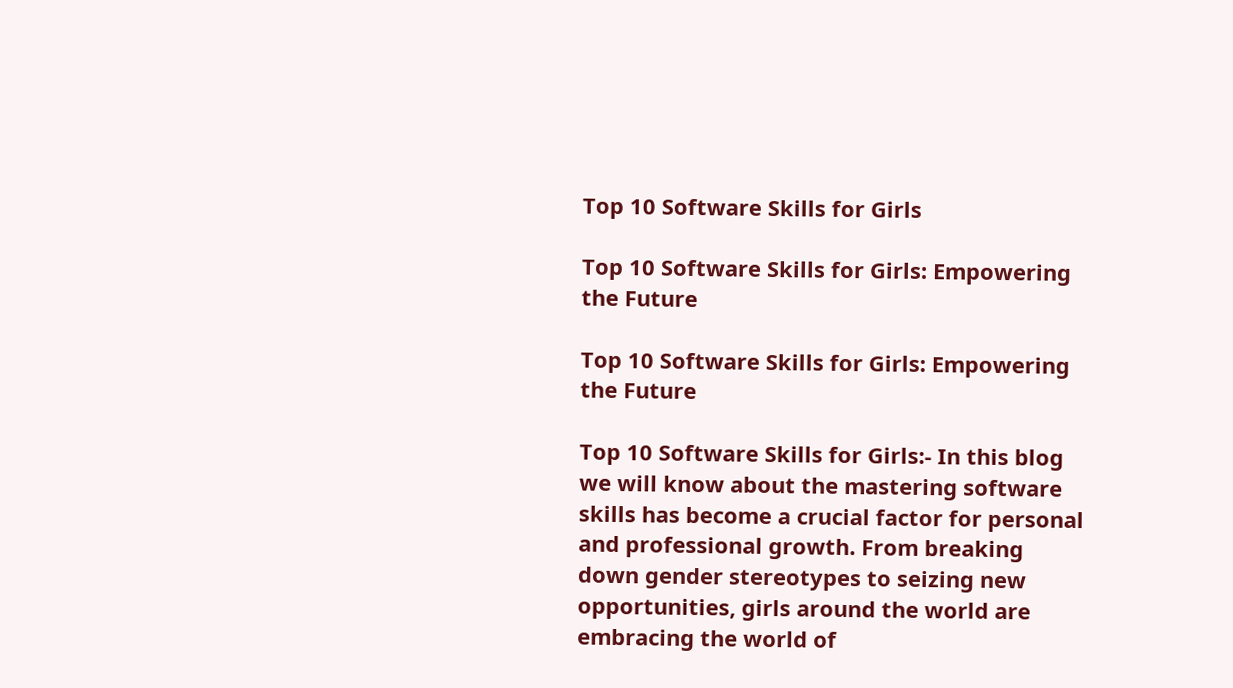Top 10 Software Skills for Girls

Top 10 Software Skills for Girls: Empowering the Future

Top 10 Software Skills for Girls: Empowering the Future

Top 10 Software Skills for Girls:- In this blog we will know about the mastering software skills has become a crucial factor for personal and professional growth. From breaking down gender stereotypes to seizing new opportunities, girls around the world are embracing the world of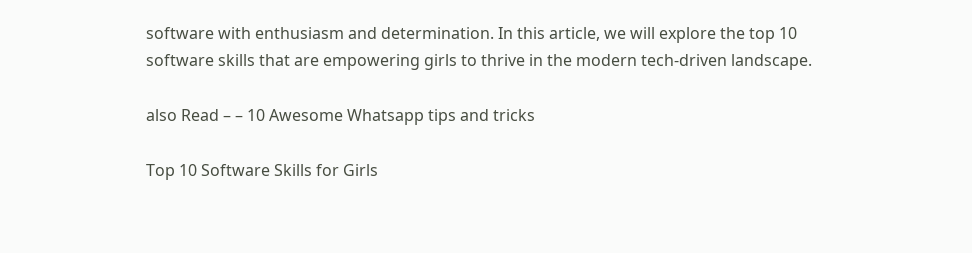software with enthusiasm and determination. In this article, we will explore the top 10 software skills that are empowering girls to thrive in the modern tech-driven landscape.

also Read – – 10 Awesome Whatsapp tips and tricks

Top 10 Software Skills for Girls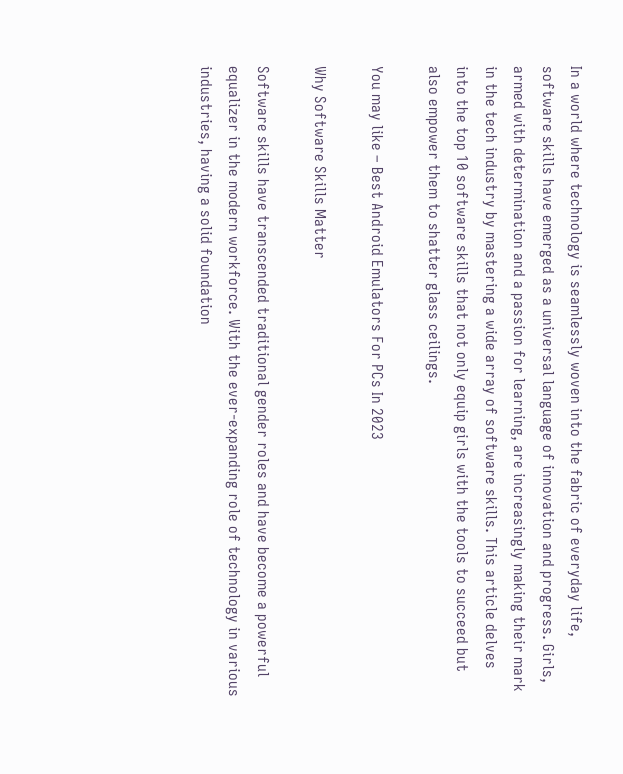In a world where technology is seamlessly woven into the fabric of everyday life, software skills have emerged as a universal language of innovation and progress. Girls, armed with determination and a passion for learning, are increasingly making their mark in the tech industry by mastering a wide array of software skills. This article delves into the top 10 software skills that not only equip girls with the tools to succeed but also empower them to shatter glass ceilings.

You may like – Best Android Emulators For PCs In 2023

Why Software Skills Matter

Software skills have transcended traditional gender roles and have become a powerful equalizer in the modern workforce. With the ever-expanding role of technology in various industries, having a solid foundation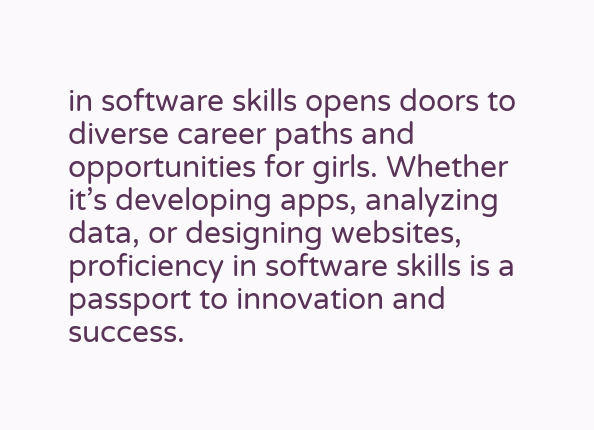in software skills opens doors to diverse career paths and opportunities for girls. Whether it’s developing apps, analyzing data, or designing websites, proficiency in software skills is a passport to innovation and success.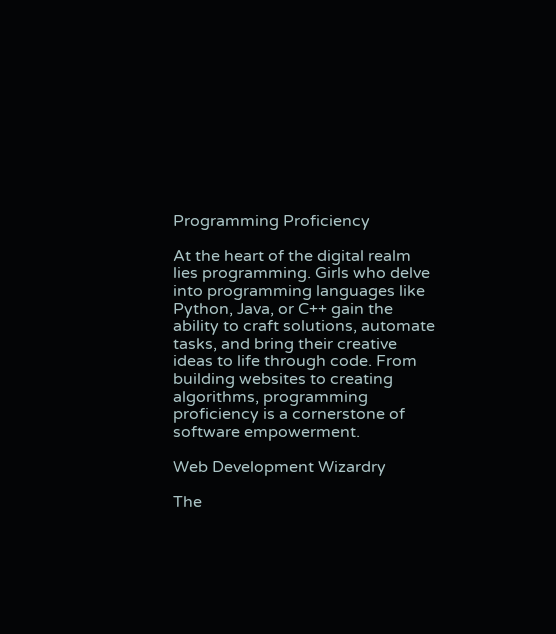Programming Proficiency

At the heart of the digital realm lies programming. Girls who delve into programming languages like Python, Java, or C++ gain the ability to craft solutions, automate tasks, and bring their creative ideas to life through code. From building websites to creating algorithms, programming proficiency is a cornerstone of software empowerment.

Web Development Wizardry

The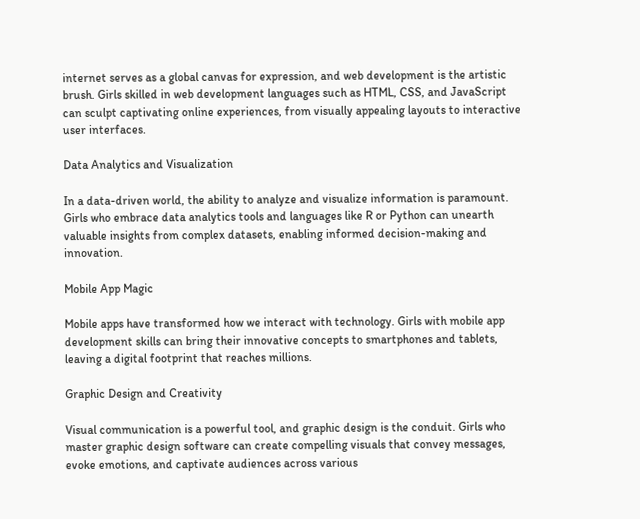internet serves as a global canvas for expression, and web development is the artistic brush. Girls skilled in web development languages such as HTML, CSS, and JavaScript can sculpt captivating online experiences, from visually appealing layouts to interactive user interfaces.

Data Analytics and Visualization

In a data-driven world, the ability to analyze and visualize information is paramount. Girls who embrace data analytics tools and languages like R or Python can unearth valuable insights from complex datasets, enabling informed decision-making and innovation.

Mobile App Magic

Mobile apps have transformed how we interact with technology. Girls with mobile app development skills can bring their innovative concepts to smartphones and tablets, leaving a digital footprint that reaches millions.

Graphic Design and Creativity

Visual communication is a powerful tool, and graphic design is the conduit. Girls who master graphic design software can create compelling visuals that convey messages, evoke emotions, and captivate audiences across various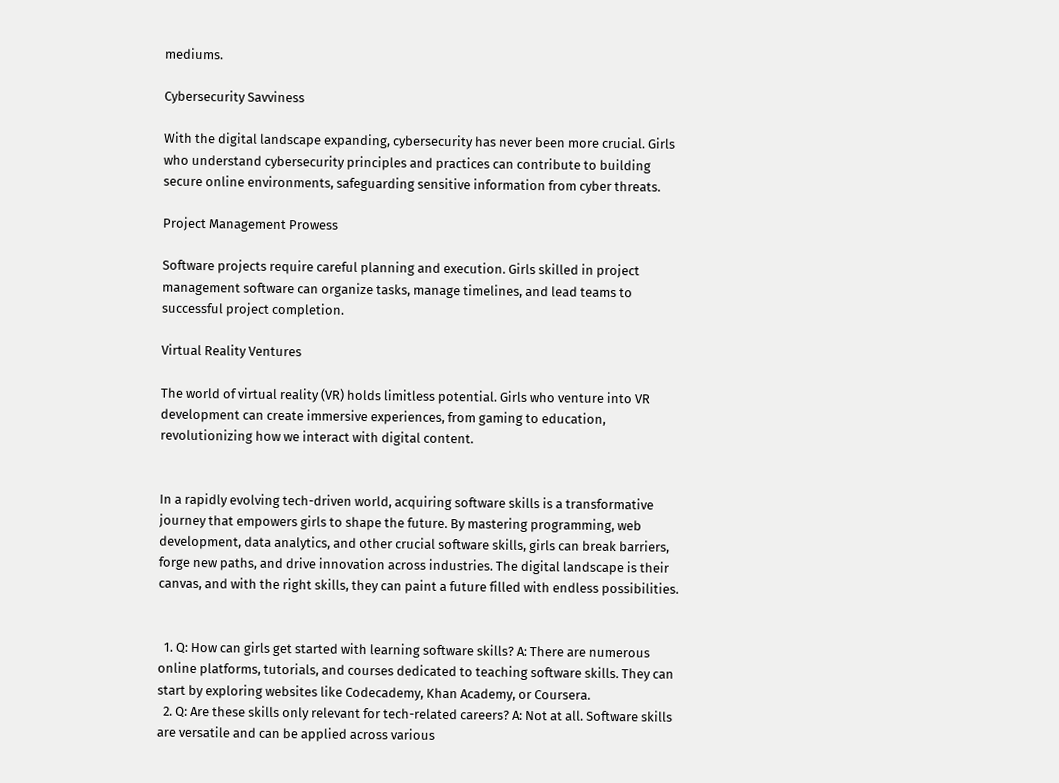mediums.

Cybersecurity Savviness

With the digital landscape expanding, cybersecurity has never been more crucial. Girls who understand cybersecurity principles and practices can contribute to building secure online environments, safeguarding sensitive information from cyber threats.

Project Management Prowess

Software projects require careful planning and execution. Girls skilled in project management software can organize tasks, manage timelines, and lead teams to successful project completion.

Virtual Reality Ventures

The world of virtual reality (VR) holds limitless potential. Girls who venture into VR development can create immersive experiences, from gaming to education, revolutionizing how we interact with digital content.


In a rapidly evolving tech-driven world, acquiring software skills is a transformative journey that empowers girls to shape the future. By mastering programming, web development, data analytics, and other crucial software skills, girls can break barriers, forge new paths, and drive innovation across industries. The digital landscape is their canvas, and with the right skills, they can paint a future filled with endless possibilities.


  1. Q: How can girls get started with learning software skills? A: There are numerous online platforms, tutorials, and courses dedicated to teaching software skills. They can start by exploring websites like Codecademy, Khan Academy, or Coursera.
  2. Q: Are these skills only relevant for tech-related careers? A: Not at all. Software skills are versatile and can be applied across various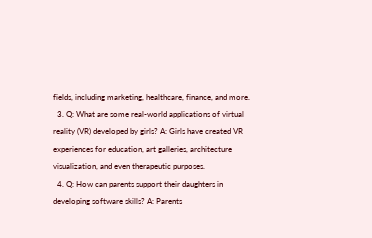fields, including marketing, healthcare, finance, and more.
  3. Q: What are some real-world applications of virtual reality (VR) developed by girls? A: Girls have created VR experiences for education, art galleries, architecture visualization, and even therapeutic purposes.
  4. Q: How can parents support their daughters in developing software skills? A: Parents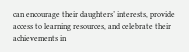can encourage their daughters’ interests, provide access to learning resources, and celebrate their achievements in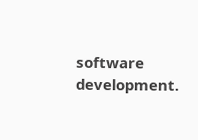software development.